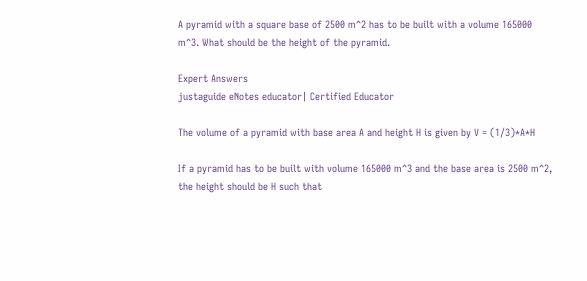A pyramid with a square base of 2500 m^2 has to be built with a volume 165000 m^3. What should be the height of the pyramid.

Expert Answers
justaguide eNotes educator| Certified Educator

The volume of a pyramid with base area A and height H is given by V = (1/3)*A*H

If a pyramid has to be built with volume 165000 m^3 and the base area is 2500 m^2, the height should be H such that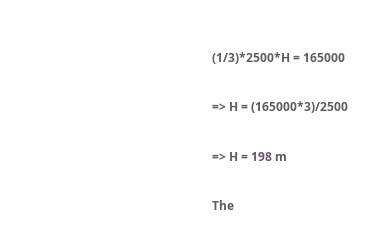(1/3)*2500*H = 165000

=> H = (165000*3)/2500

=> H = 198 m

The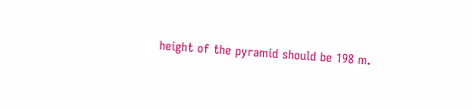height of the pyramid should be 198 m.